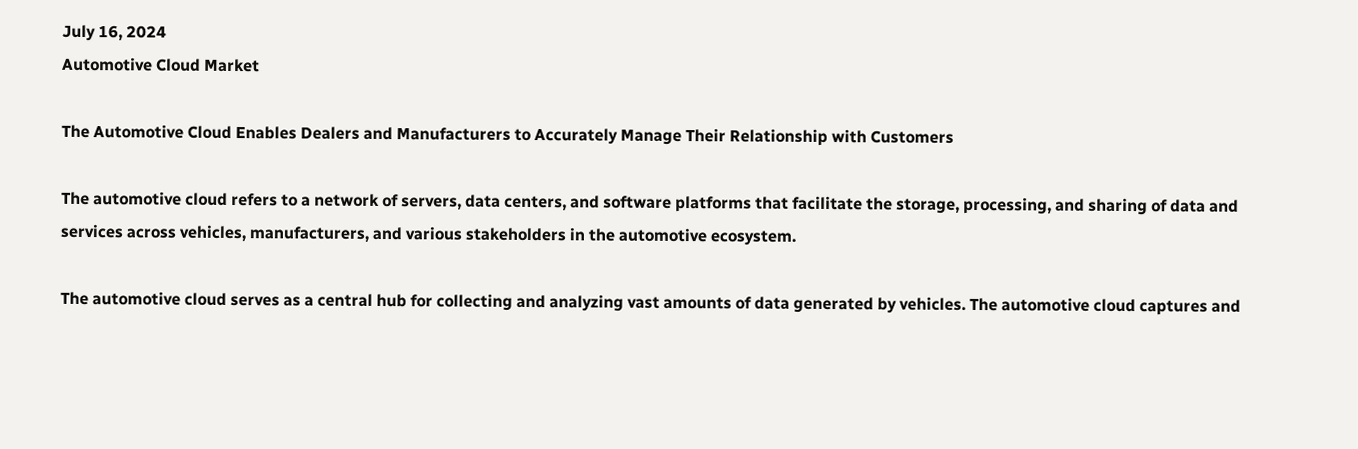July 16, 2024
Automotive Cloud Market

The Automotive Cloud Enables Dealers and Manufacturers to Accurately Manage Their Relationship with Customers

The automotive cloud refers to a network of servers, data centers, and software platforms that facilitate the storage, processing, and sharing of data and services across vehicles, manufacturers, and various stakeholders in the automotive ecosystem.

The automotive cloud serves as a central hub for collecting and analyzing vast amounts of data generated by vehicles. The automotive cloud captures and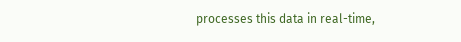processes this data in real-time,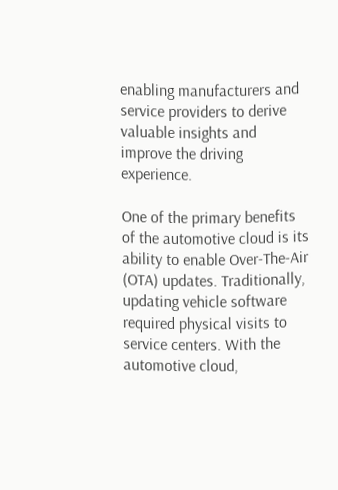enabling manufacturers and service providers to derive valuable insights and improve the driving experience.

One of the primary benefits of the automotive cloud is its ability to enable Over-The-Air (OTA) updates. Traditionally, updating vehicle software required physical visits to service centers. With the automotive cloud,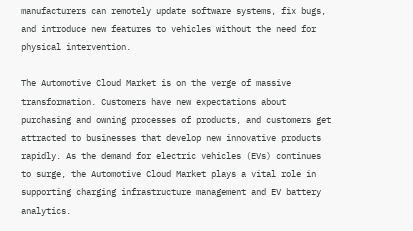manufacturers can remotely update software systems, fix bugs, and introduce new features to vehicles without the need for physical intervention.

The Automotive Cloud Market is on the verge of massive transformation. Customers have new expectations about purchasing and owning processes of products, and customers get attracted to businesses that develop new innovative products rapidly. As the demand for electric vehicles (EVs) continues to surge, the Automotive Cloud Market plays a vital role in supporting charging infrastructure management and EV battery analytics.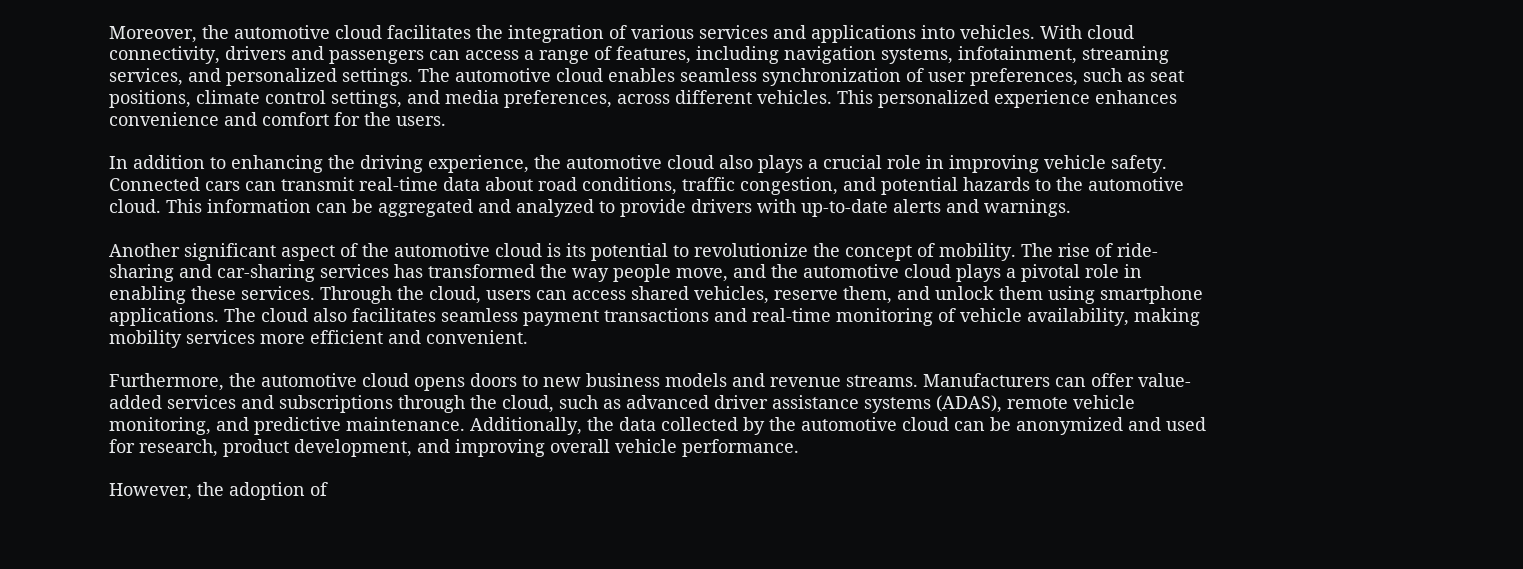Moreover, the automotive cloud facilitates the integration of various services and applications into vehicles. With cloud connectivity, drivers and passengers can access a range of features, including navigation systems, infotainment, streaming services, and personalized settings. The automotive cloud enables seamless synchronization of user preferences, such as seat positions, climate control settings, and media preferences, across different vehicles. This personalized experience enhances convenience and comfort for the users.

In addition to enhancing the driving experience, the automotive cloud also plays a crucial role in improving vehicle safety. Connected cars can transmit real-time data about road conditions, traffic congestion, and potential hazards to the automotive cloud. This information can be aggregated and analyzed to provide drivers with up-to-date alerts and warnings.

Another significant aspect of the automotive cloud is its potential to revolutionize the concept of mobility. The rise of ride-sharing and car-sharing services has transformed the way people move, and the automotive cloud plays a pivotal role in enabling these services. Through the cloud, users can access shared vehicles, reserve them, and unlock them using smartphone applications. The cloud also facilitates seamless payment transactions and real-time monitoring of vehicle availability, making mobility services more efficient and convenient.

Furthermore, the automotive cloud opens doors to new business models and revenue streams. Manufacturers can offer value-added services and subscriptions through the cloud, such as advanced driver assistance systems (ADAS), remote vehicle monitoring, and predictive maintenance. Additionally, the data collected by the automotive cloud can be anonymized and used for research, product development, and improving overall vehicle performance.

However, the adoption of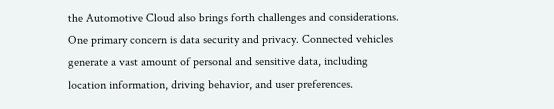the Automotive Cloud also brings forth challenges and considerations. One primary concern is data security and privacy. Connected vehicles generate a vast amount of personal and sensitive data, including location information, driving behavior, and user preferences.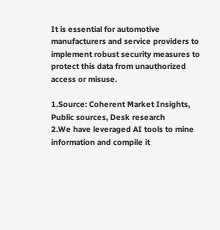It is essential for automotive manufacturers and service providers to implement robust security measures to protect this data from unauthorized access or misuse.

1.Source: Coherent Market Insights, Public sources, Desk research
2.We have leveraged AI tools to mine information and compile it